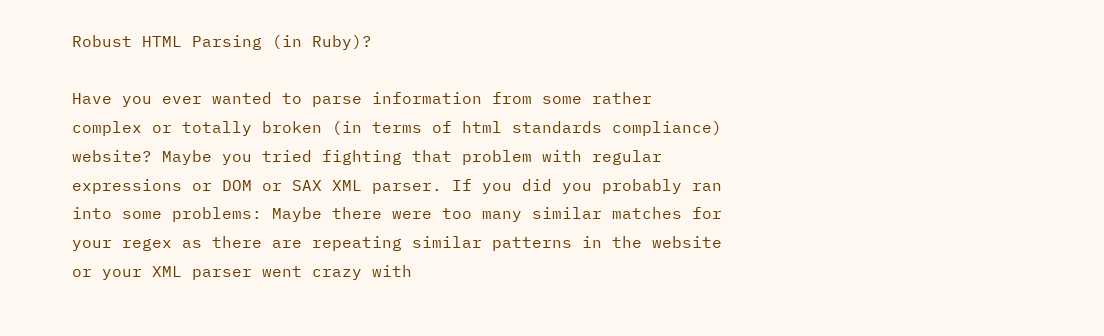Robust HTML Parsing (in Ruby)?

Have you ever wanted to parse information from some rather complex or totally broken (in terms of html standards compliance) website? Maybe you tried fighting that problem with regular expressions or DOM or SAX XML parser. If you did you probably ran into some problems: Maybe there were too many similar matches for your regex as there are repeating similar patterns in the website or your XML parser went crazy with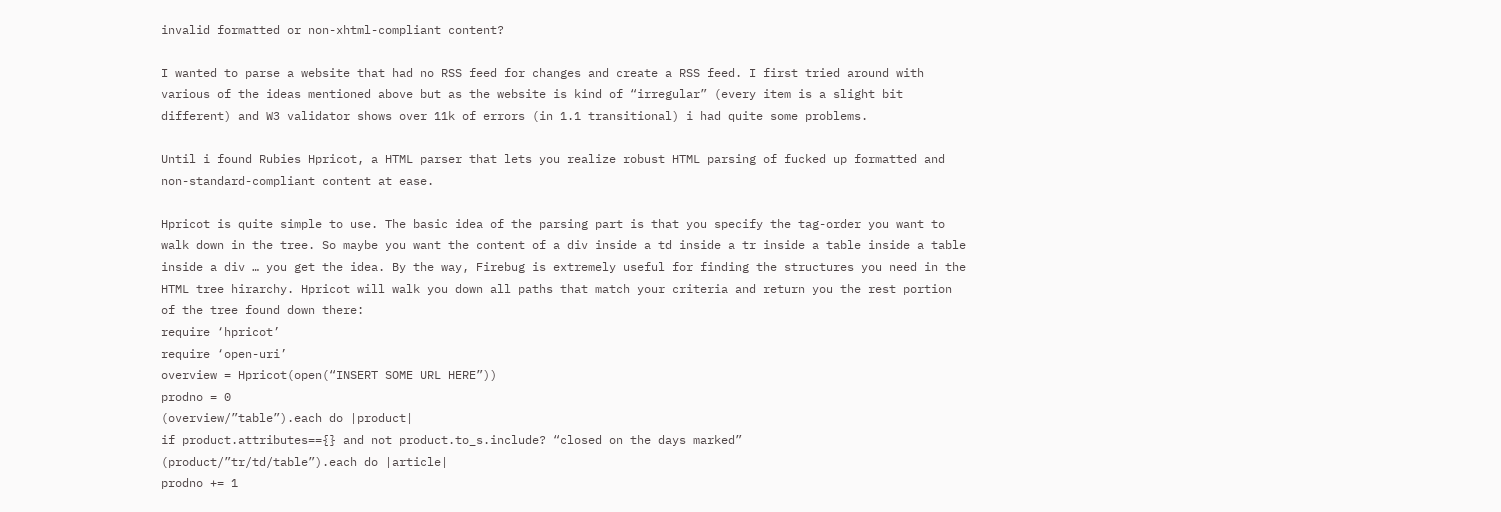invalid formatted or non-xhtml-compliant content?

I wanted to parse a website that had no RSS feed for changes and create a RSS feed. I first tried around with various of the ideas mentioned above but as the website is kind of “irregular” (every item is a slight bit different) and W3 validator shows over 11k of errors (in 1.1 transitional) i had quite some problems.

Until i found Rubies Hpricot, a HTML parser that lets you realize robust HTML parsing of fucked up formatted and non-standard-compliant content at ease.

Hpricot is quite simple to use. The basic idea of the parsing part is that you specify the tag-order you want to walk down in the tree. So maybe you want the content of a div inside a td inside a tr inside a table inside a table inside a div … you get the idea. By the way, Firebug is extremely useful for finding the structures you need in the HTML tree hirarchy. Hpricot will walk you down all paths that match your criteria and return you the rest portion of the tree found down there:
require ‘hpricot’
require ‘open-uri’
overview = Hpricot(open(“INSERT SOME URL HERE”))
prodno = 0
(overview/”table”).each do |product|
if product.attributes=={} and not product.to_s.include? “closed on the days marked”
(product/”tr/td/table”).each do |article|
prodno += 1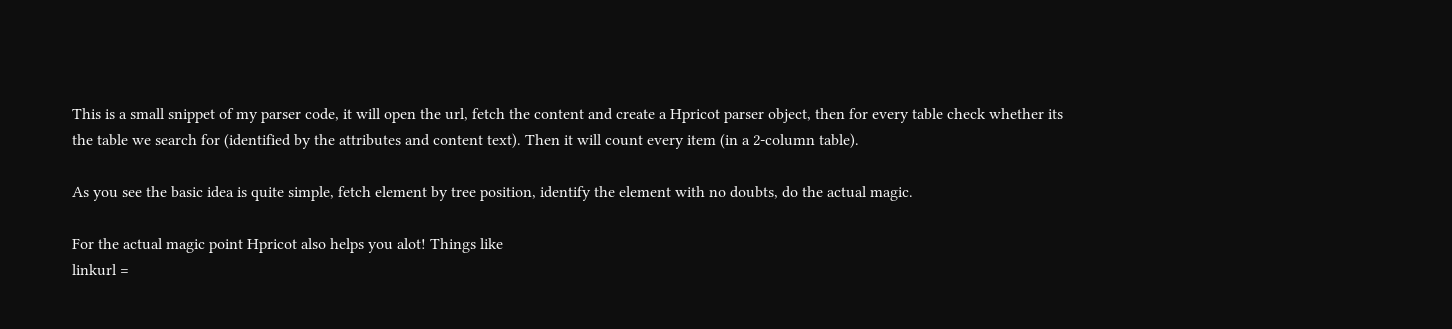This is a small snippet of my parser code, it will open the url, fetch the content and create a Hpricot parser object, then for every table check whether its the table we search for (identified by the attributes and content text). Then it will count every item (in a 2-column table).

As you see the basic idea is quite simple, fetch element by tree position, identify the element with no doubts, do the actual magic.

For the actual magic point Hpricot also helps you alot! Things like
linkurl =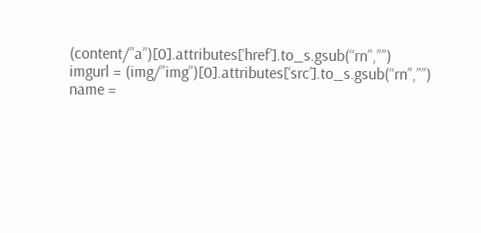(content/”a”)[0].attributes[‘href’].to_s.gsub(“rn”,””)
imgurl = (img/”img”)[0].attributes[‘src’].to_s.gsub(“rn”,””)
name =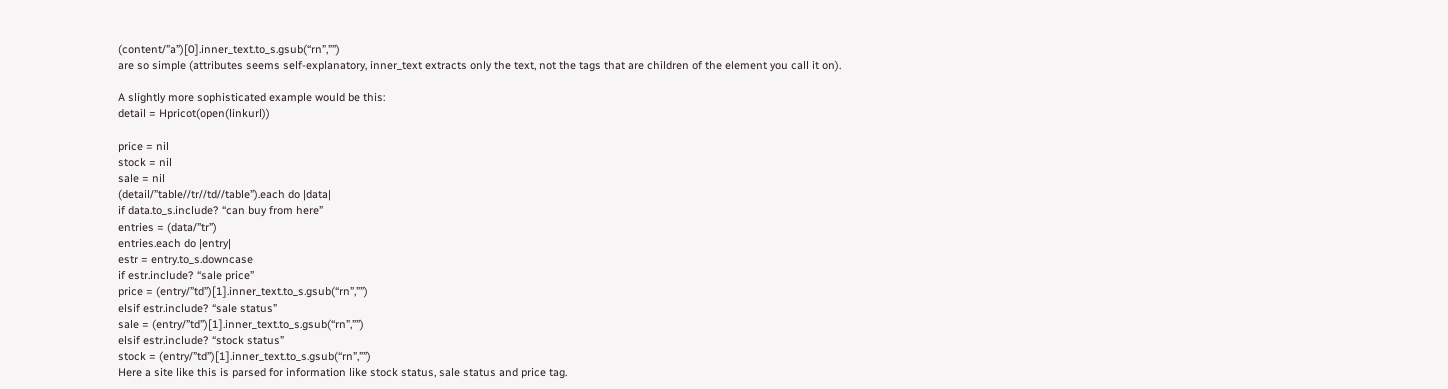(content/”a”)[0].inner_text.to_s.gsub(“rn”,””)
are so simple (attributes seems self-explanatory, inner_text extracts only the text, not the tags that are children of the element you call it on).

A slightly more sophisticated example would be this:
detail = Hpricot(open(linkurl))

price = nil
stock = nil
sale = nil
(detail/”table//tr//td//table”).each do |data|
if data.to_s.include? “can buy from here”
entries = (data/”tr”)
entries.each do |entry|
estr = entry.to_s.downcase
if estr.include? “sale price”
price = (entry/”td”)[1].inner_text.to_s.gsub(“rn”,””)
elsif estr.include? “sale status”
sale = (entry/”td”)[1].inner_text.to_s.gsub(“rn”,””)
elsif estr.include? “stock status”
stock = (entry/”td”)[1].inner_text.to_s.gsub(“rn”,””)
Here a site like this is parsed for information like stock status, sale status and price tag.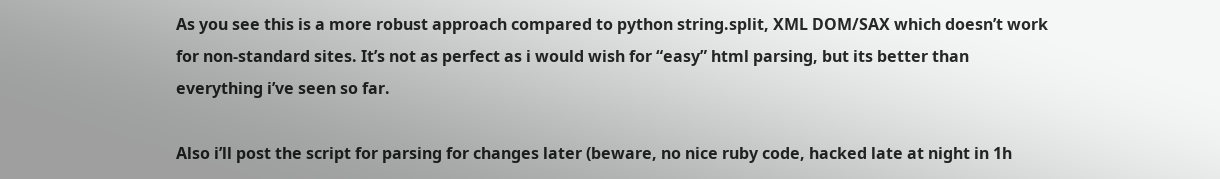As you see this is a more robust approach compared to python string.split, XML DOM/SAX which doesn’t work for non-standard sites. It’s not as perfect as i would wish for “easy” html parsing, but its better than everything i’ve seen so far.

Also i’ll post the script for parsing for changes later (beware, no nice ruby code, hacked late at night in 1h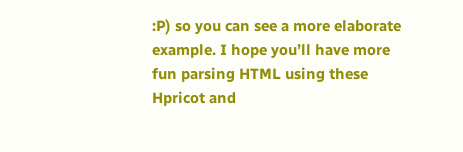:P) so you can see a more elaborate example. I hope you’ll have more fun parsing HTML using these Hpricot and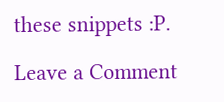these snippets :P.

Leave a Comment